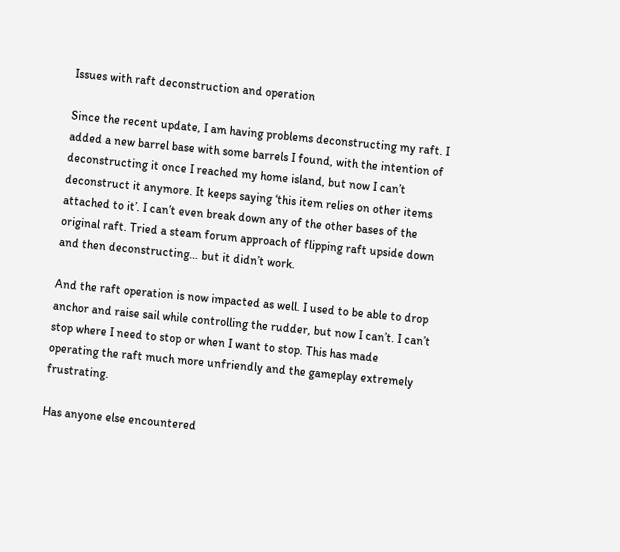Issues with raft deconstruction and operation

Since the recent update, I am having problems deconstructing my raft. I added a new barrel base with some barrels I found, with the intention of deconstructing it once I reached my home island, but now I can’t deconstruct it anymore. It keeps saying ‘this item relies on other items attached to it’. I can’t even break down any of the other bases of the original raft. Tried a steam forum approach of flipping raft upside down and then deconstructing… but it didn’t work.

And the raft operation is now impacted as well. I used to be able to drop anchor and raise sail while controlling the rudder, but now I can’t. I can’t stop where I need to stop or when I want to stop. This has made operating the raft much more unfriendly and the gameplay extremely frustrating.

Has anyone else encountered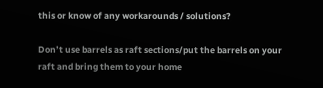this or know of any workarounds / solutions?

Don’t use barrels as raft sections/put the barrels on your raft and bring them to your home